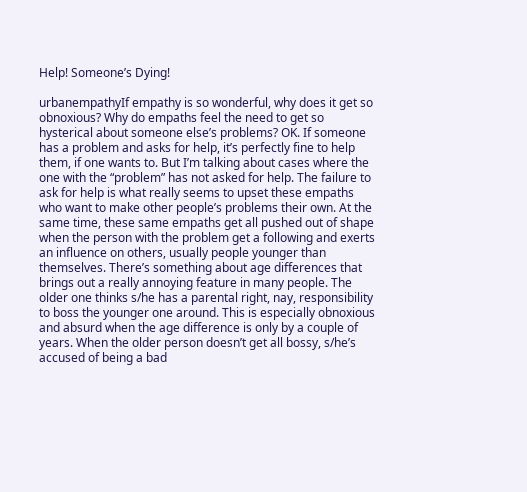Help! Someone’s Dying!

urbanempathyIf empathy is so wonderful, why does it get so obnoxious? Why do empaths feel the need to get so hysterical about someone else’s problems? OK. If someone has a problem and asks for help, it’s perfectly fine to help them, if one wants to. But I’m talking about cases where the one with the “problem” has not asked for help. The failure to ask for help is what really seems to upset these empaths who want to make other people’s problems their own. At the same time, these same empaths get all pushed out of shape when the person with the problem get a following and exerts an influence on others, usually people younger than themselves. There’s something about age differences that brings out a really annoying feature in many people. The older one thinks s/he has a parental right, nay, responsibility to boss the younger one around. This is especially obnoxious and absurd when the age difference is only by a couple of years. When the older person doesn’t get all bossy, s/he’s accused of being a bad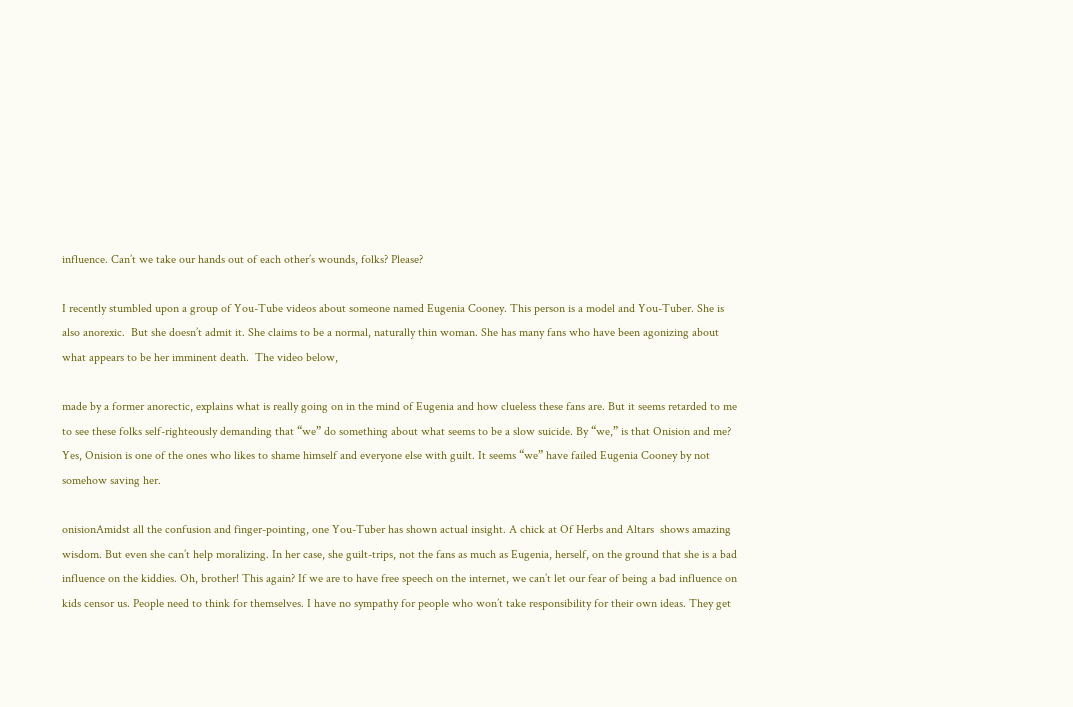influence. Can’t we take our hands out of each other’s wounds, folks? Please?

I recently stumbled upon a group of You-Tube videos about someone named Eugenia Cooney. This person is a model and You-Tuber. She is also anorexic.  But she doesn’t admit it. She claims to be a normal, naturally thin woman. She has many fans who have been agonizing about what appears to be her imminent death.  The video below,

made by a former anorectic, explains what is really going on in the mind of Eugenia and how clueless these fans are. But it seems retarded to me to see these folks self-righteously demanding that “we” do something about what seems to be a slow suicide. By “we,” is that Onision and me? Yes, Onision is one of the ones who likes to shame himself and everyone else with guilt. It seems “we” have failed Eugenia Cooney by not somehow saving her.

onisionAmidst all the confusion and finger-pointing, one You-Tuber has shown actual insight. A chick at Of Herbs and Altars  shows amazing wisdom. But even she can’t help moralizing. In her case, she guilt-trips, not the fans as much as Eugenia, herself, on the ground that she is a bad influence on the kiddies. Oh, brother! This again? If we are to have free speech on the internet, we can’t let our fear of being a bad influence on kids censor us. People need to think for themselves. I have no sympathy for people who won’t take responsibility for their own ideas. They get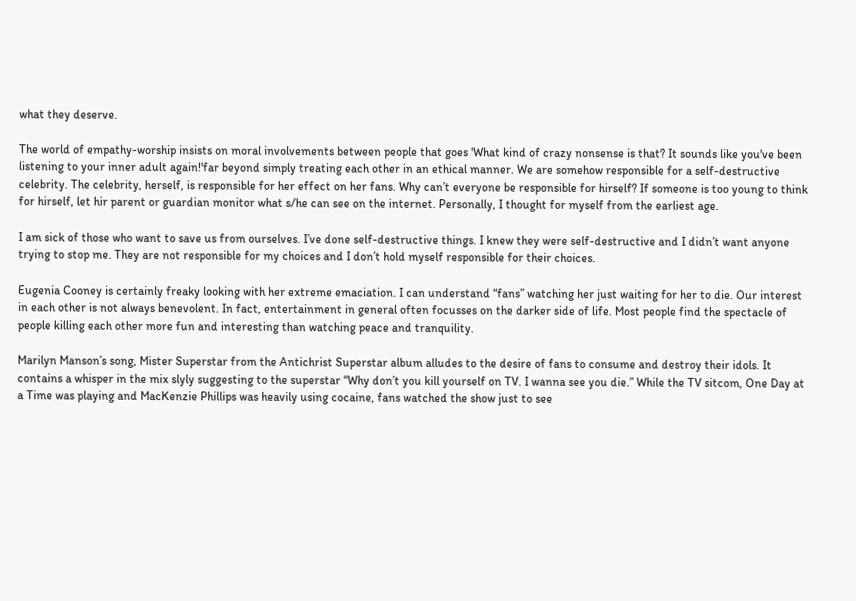what they deserve.

The world of empathy-worship insists on moral involvements between people that goes 'What kind of crazy nonsense is that? It sounds like you've been listening to your inner adult again!'far beyond simply treating each other in an ethical manner. We are somehow responsible for a self-destructive celebrity. The celebrity, herself, is responsible for her effect on her fans. Why can’t everyone be responsible for hirself? If someone is too young to think for hirself, let hir parent or guardian monitor what s/he can see on the internet. Personally, I thought for myself from the earliest age.

I am sick of those who want to save us from ourselves. I’ve done self-destructive things. I knew they were self-destructive and I didn’t want anyone trying to stop me. They are not responsible for my choices and I don’t hold myself responsible for their choices.

Eugenia Cooney is certainly freaky looking with her extreme emaciation. I can understand “fans” watching her just waiting for her to die. Our interest in each other is not always benevolent. In fact, entertainment in general often focusses on the darker side of life. Most people find the spectacle of people killing each other more fun and interesting than watching peace and tranquility.

Marilyn Manson’s song, Mister Superstar from the Antichrist Superstar album alludes to the desire of fans to consume and destroy their idols. It contains a whisper in the mix slyly suggesting to the superstar “Why don’t you kill yourself on TV. I wanna see you die.” While the TV sitcom, One Day at a Time was playing and MacKenzie Phillips was heavily using cocaine, fans watched the show just to see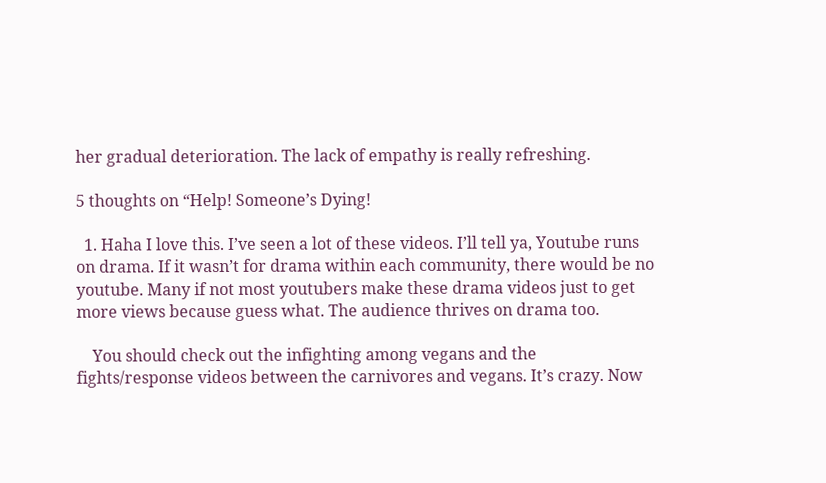her gradual deterioration. The lack of empathy is really refreshing.

5 thoughts on “Help! Someone’s Dying!

  1. Haha I love this. I’ve seen a lot of these videos. I’ll tell ya, Youtube runs on drama. If it wasn’t for drama within each community, there would be no youtube. Many if not most youtubers make these drama videos just to get more views because guess what. The audience thrives on drama too.

    You should check out the infighting among vegans and the fights/response videos between the carnivores and vegans. It’s crazy. Now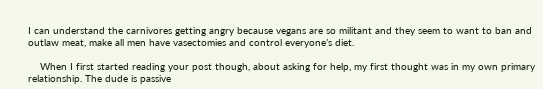I can understand the carnivores getting angry because vegans are so militant and they seem to want to ban and outlaw meat, make all men have vasectomies and control everyone’s diet.

    When I first started reading your post though, about asking for help, my first thought was in my own primary relationship. The dude is passive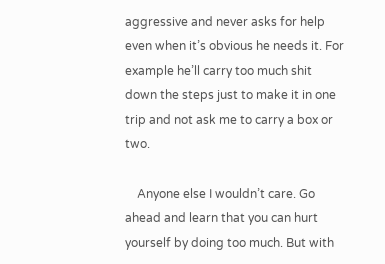aggressive and never asks for help even when it’s obvious he needs it. For example he’ll carry too much shit down the steps just to make it in one trip and not ask me to carry a box or two.

    Anyone else I wouldn’t care. Go ahead and learn that you can hurt yourself by doing too much. But with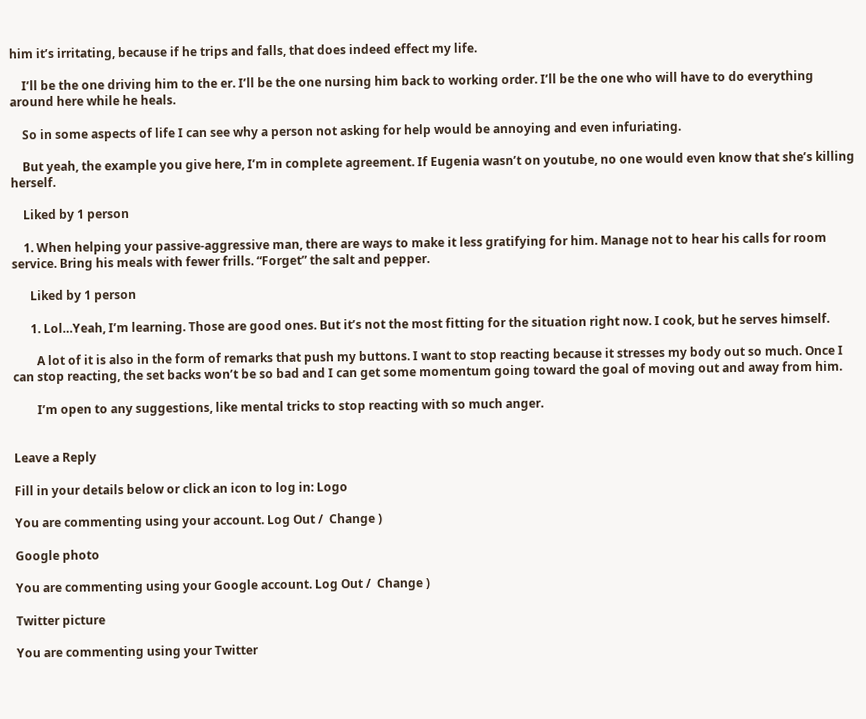him it’s irritating, because if he trips and falls, that does indeed effect my life.

    I’ll be the one driving him to the er. I’ll be the one nursing him back to working order. I’ll be the one who will have to do everything around here while he heals.

    So in some aspects of life I can see why a person not asking for help would be annoying and even infuriating.

    But yeah, the example you give here, I’m in complete agreement. If Eugenia wasn’t on youtube, no one would even know that she’s killing herself.

    Liked by 1 person

    1. When helping your passive-aggressive man, there are ways to make it less gratifying for him. Manage not to hear his calls for room service. Bring his meals with fewer frills. “Forget” the salt and pepper.

      Liked by 1 person

      1. Lol…Yeah, I’m learning. Those are good ones. But it’s not the most fitting for the situation right now. I cook, but he serves himself.

        A lot of it is also in the form of remarks that push my buttons. I want to stop reacting because it stresses my body out so much. Once I can stop reacting, the set backs won’t be so bad and I can get some momentum going toward the goal of moving out and away from him.

        I’m open to any suggestions, like mental tricks to stop reacting with so much anger.


Leave a Reply

Fill in your details below or click an icon to log in: Logo

You are commenting using your account. Log Out /  Change )

Google photo

You are commenting using your Google account. Log Out /  Change )

Twitter picture

You are commenting using your Twitter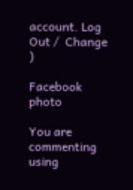account. Log Out /  Change )

Facebook photo

You are commenting using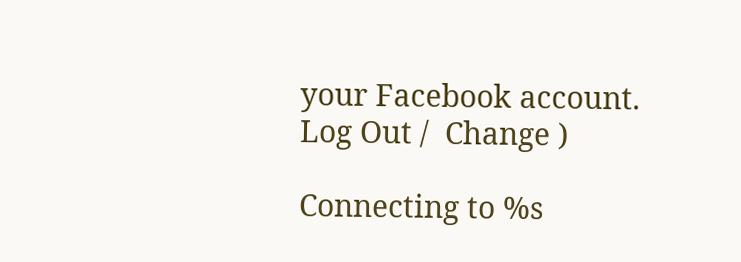your Facebook account. Log Out /  Change )

Connecting to %s